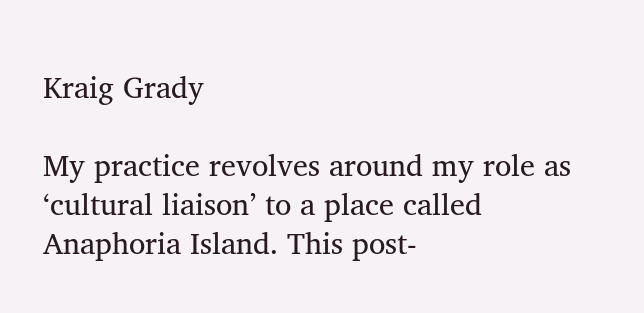Kraig Grady

My practice revolves around my role as ‘cultural liaison’ to a place called Anaphoria Island. This post-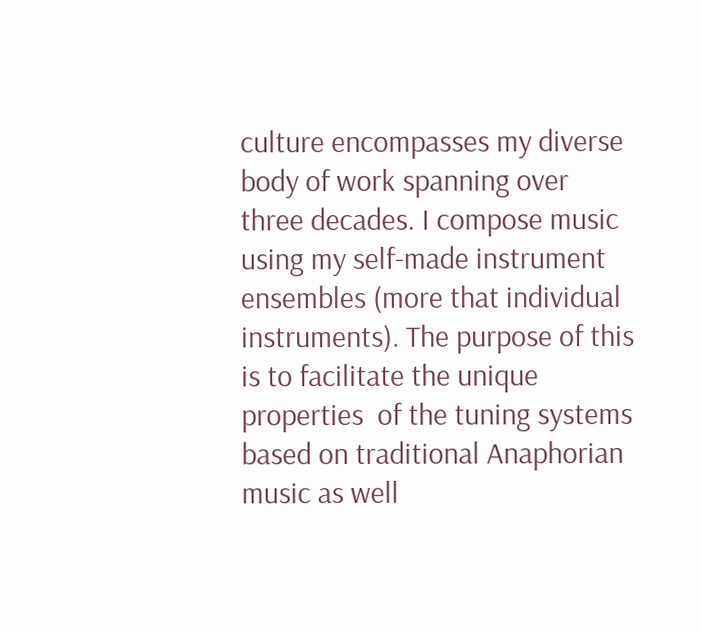culture encompasses my diverse body of work spanning over three decades. I compose music using my self-made instrument ensembles (more that individual instruments). The purpose of this is to facilitate the unique properties  of the tuning systems based on traditional Anaphorian music as well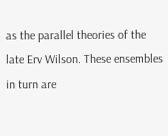as the parallel theories of the late Erv Wilson. These ensembles in turn are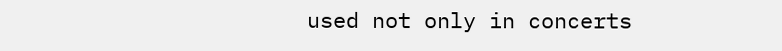used not only in concerts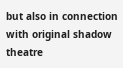but also in connection with original shadow theatre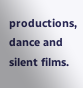productions, dance and silent films.